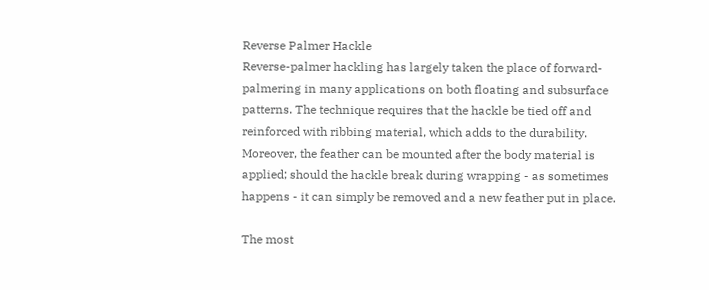Reverse Palmer Hackle
Reverse-palmer hackling has largely taken the place of forward-palmering in many applications on both floating and subsurface patterns. The technique requires that the hackle be tied off and reinforced with ribbing material, which adds to the durability. Moreover, the feather can be mounted after the body material is applied; should the hackle break during wrapping - as sometimes happens - it can simply be removed and a new feather put in place.

The most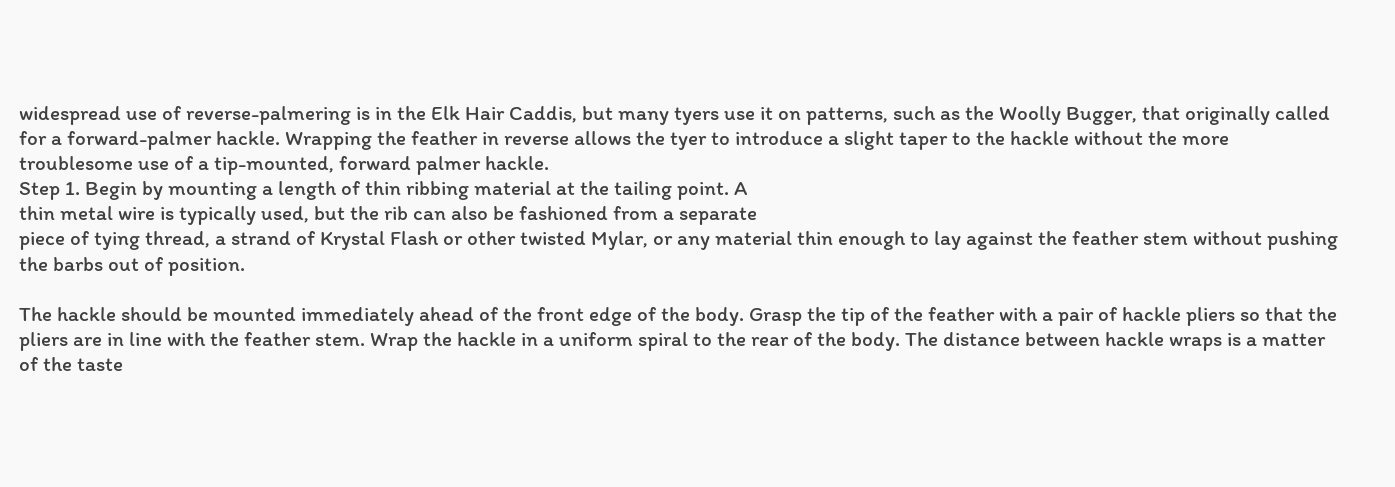widespread use of reverse-palmering is in the Elk Hair Caddis, but many tyers use it on patterns, such as the Woolly Bugger, that originally called for a forward-palmer hackle. Wrapping the feather in reverse allows the tyer to introduce a slight taper to the hackle without the more troublesome use of a tip-mounted, forward palmer hackle.
Step 1. Begin by mounting a length of thin ribbing material at the tailing point. A
thin metal wire is typically used, but the rib can also be fashioned from a separate
piece of tying thread, a strand of Krystal Flash or other twisted Mylar, or any material thin enough to lay against the feather stem without pushing the barbs out of position.

The hackle should be mounted immediately ahead of the front edge of the body. Grasp the tip of the feather with a pair of hackle pliers so that the pliers are in line with the feather stem. Wrap the hackle in a uniform spiral to the rear of the body. The distance between hackle wraps is a matter of the taste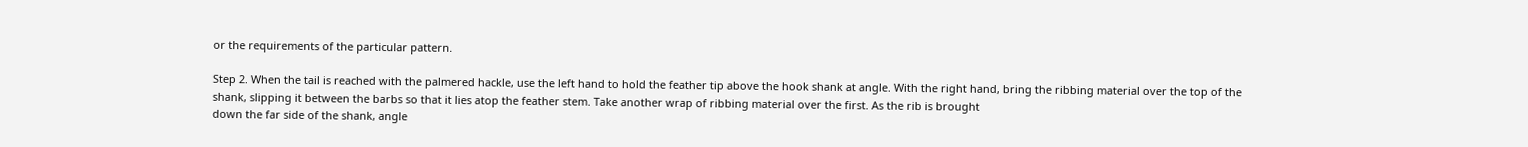or the requirements of the particular pattern.

Step 2. When the tail is reached with the palmered hackle, use the left hand to hold the feather tip above the hook shank at angle. With the right hand, bring the ribbing material over the top of the shank, slipping it between the barbs so that it lies atop the feather stem. Take another wrap of ribbing material over the first. As the rib is brought
down the far side of the shank, angle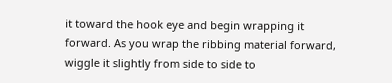it toward the hook eye and begin wrapping it forward. As you wrap the ribbing material forward, wiggle it slightly from side to side to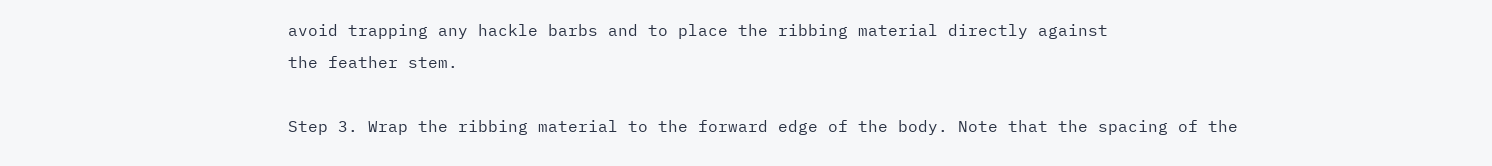avoid trapping any hackle barbs and to place the ribbing material directly against
the feather stem.

Step 3. Wrap the ribbing material to the forward edge of the body. Note that the spacing of the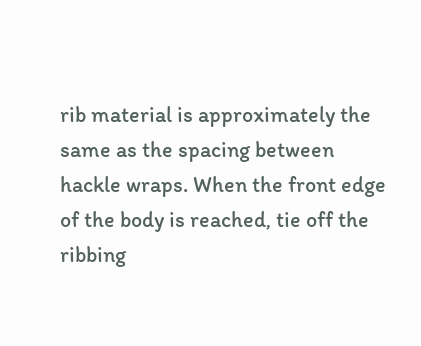rib material is approximately the same as the spacing between hackle wraps. When the front edge of the body is reached, tie off the ribbing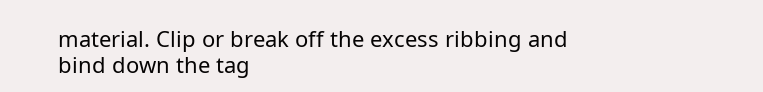material. Clip or break off the excess ribbing and bind down the tag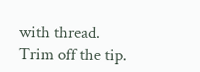with thread. Trim off the tip.